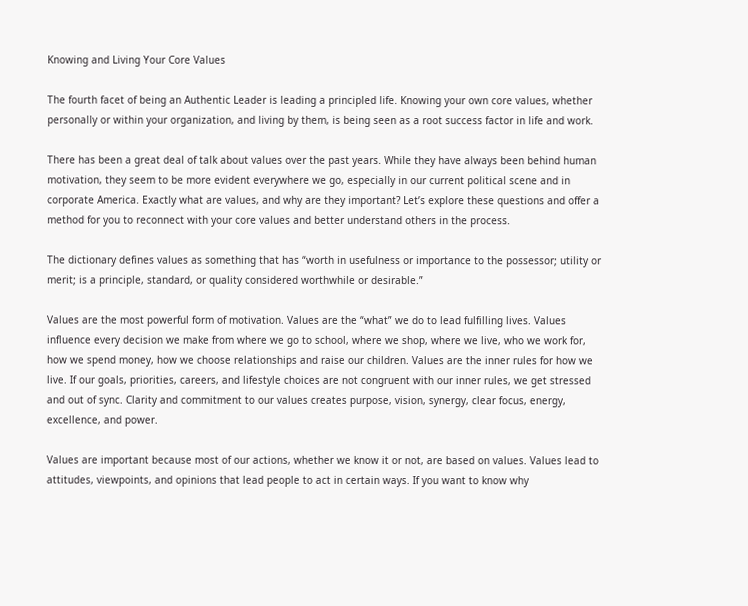Knowing and Living Your Core Values

The fourth facet of being an Authentic Leader is leading a principled life. Knowing your own core values, whether personally or within your organization, and living by them, is being seen as a root success factor in life and work.

There has been a great deal of talk about values over the past years. While they have always been behind human motivation, they seem to be more evident everywhere we go, especially in our current political scene and in corporate America. Exactly what are values, and why are they important? Let’s explore these questions and offer a method for you to reconnect with your core values and better understand others in the process.

The dictionary defines values as something that has “worth in usefulness or importance to the possessor; utility or merit; is a principle, standard, or quality considered worthwhile or desirable.”

Values are the most powerful form of motivation. Values are the “what” we do to lead fulfilling lives. Values influence every decision we make from where we go to school, where we shop, where we live, who we work for, how we spend money, how we choose relationships and raise our children. Values are the inner rules for how we live. If our goals, priorities, careers, and lifestyle choices are not congruent with our inner rules, we get stressed and out of sync. Clarity and commitment to our values creates purpose, vision, synergy, clear focus, energy, excellence, and power.

Values are important because most of our actions, whether we know it or not, are based on values. Values lead to attitudes, viewpoints, and opinions that lead people to act in certain ways. If you want to know why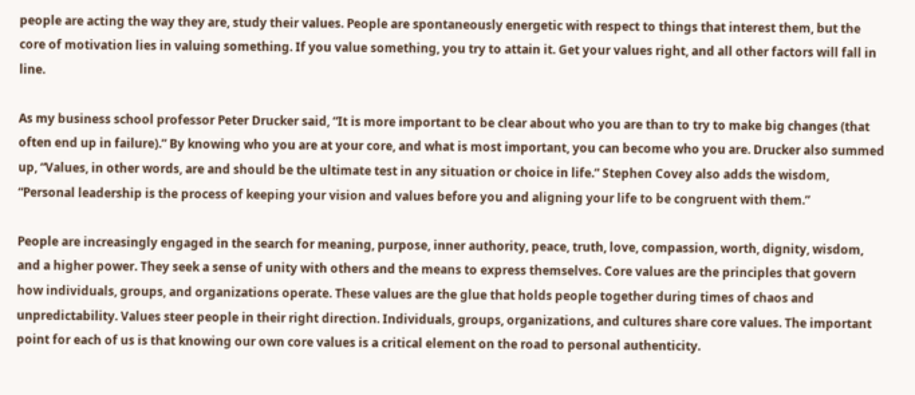people are acting the way they are, study their values. People are spontaneously energetic with respect to things that interest them, but the core of motivation lies in valuing something. If you value something, you try to attain it. Get your values right, and all other factors will fall in line.

As my business school professor Peter Drucker said, “It is more important to be clear about who you are than to try to make big changes (that often end up in failure).” By knowing who you are at your core, and what is most important, you can become who you are. Drucker also summed up, “Values, in other words, are and should be the ultimate test in any situation or choice in life.” Stephen Covey also adds the wisdom, “Personal leadership is the process of keeping your vision and values before you and aligning your life to be congruent with them.”

People are increasingly engaged in the search for meaning, purpose, inner authority, peace, truth, love, compassion, worth, dignity, wisdom, and a higher power. They seek a sense of unity with others and the means to express themselves. Core values are the principles that govern how individuals, groups, and organizations operate. These values are the glue that holds people together during times of chaos and unpredictability. Values steer people in their right direction. Individuals, groups, organizations, and cultures share core values. The important point for each of us is that knowing our own core values is a critical element on the road to personal authenticity.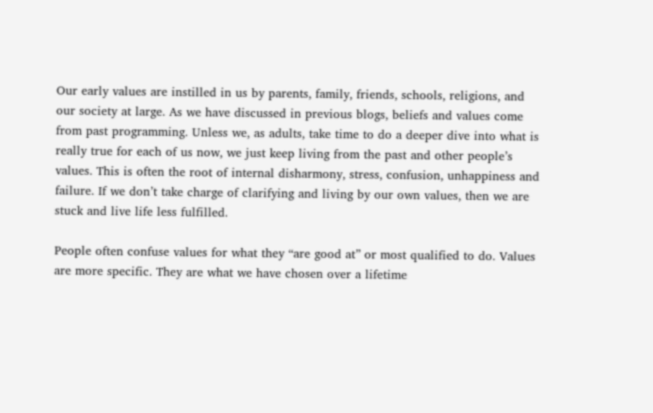Our early values are instilled in us by parents, family, friends, schools, religions, and our society at large. As we have discussed in previous blogs, beliefs and values come from past programming. Unless we, as adults, take time to do a deeper dive into what is really true for each of us now, we just keep living from the past and other people’s values. This is often the root of internal disharmony, stress, confusion, unhappiness and failure. If we don’t take charge of clarifying and living by our own values, then we are stuck and live life less fulfilled.

People often confuse values for what they “are good at” or most qualified to do. Values are more specific. They are what we have chosen over a lifetime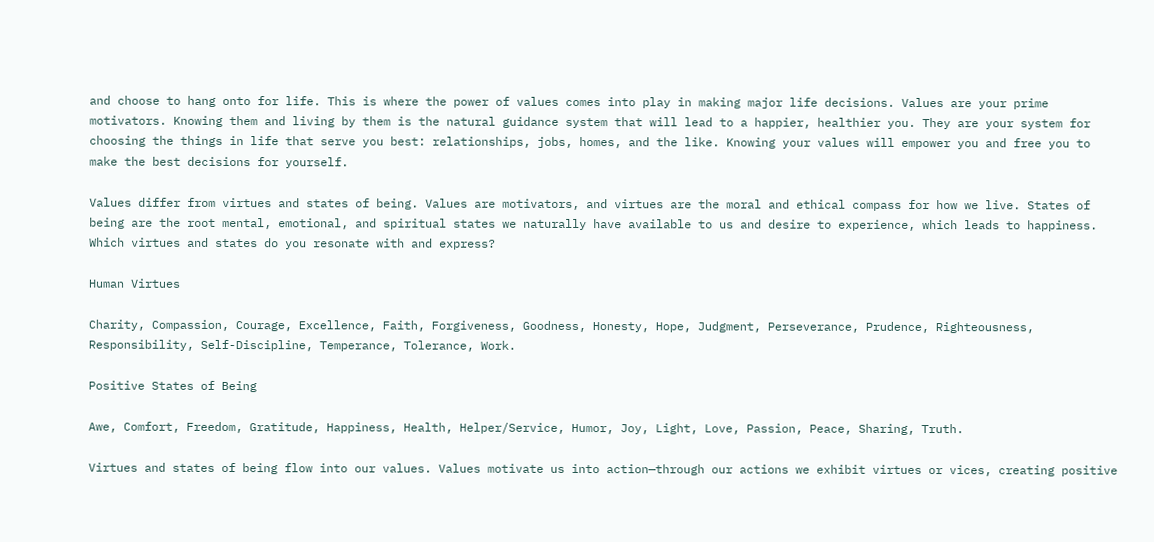and choose to hang onto for life. This is where the power of values comes into play in making major life decisions. Values are your prime motivators. Knowing them and living by them is the natural guidance system that will lead to a happier, healthier you. They are your system for choosing the things in life that serve you best: relationships, jobs, homes, and the like. Knowing your values will empower you and free you to make the best decisions for yourself.

Values differ from virtues and states of being. Values are motivators, and virtues are the moral and ethical compass for how we live. States of being are the root mental, emotional, and spiritual states we naturally have available to us and desire to experience, which leads to happiness. Which virtues and states do you resonate with and express?

Human Virtues

Charity, Compassion, Courage, Excellence, Faith, Forgiveness, Goodness, Honesty, Hope, Judgment, Perseverance, Prudence, Righteousness, Responsibility, Self-Discipline, Temperance, Tolerance, Work.

Positive States of Being

Awe, Comfort, Freedom, Gratitude, Happiness, Health, Helper/Service, Humor, Joy, Light, Love, Passion, Peace, Sharing, Truth.

Virtues and states of being flow into our values. Values motivate us into action—through our actions we exhibit virtues or vices, creating positive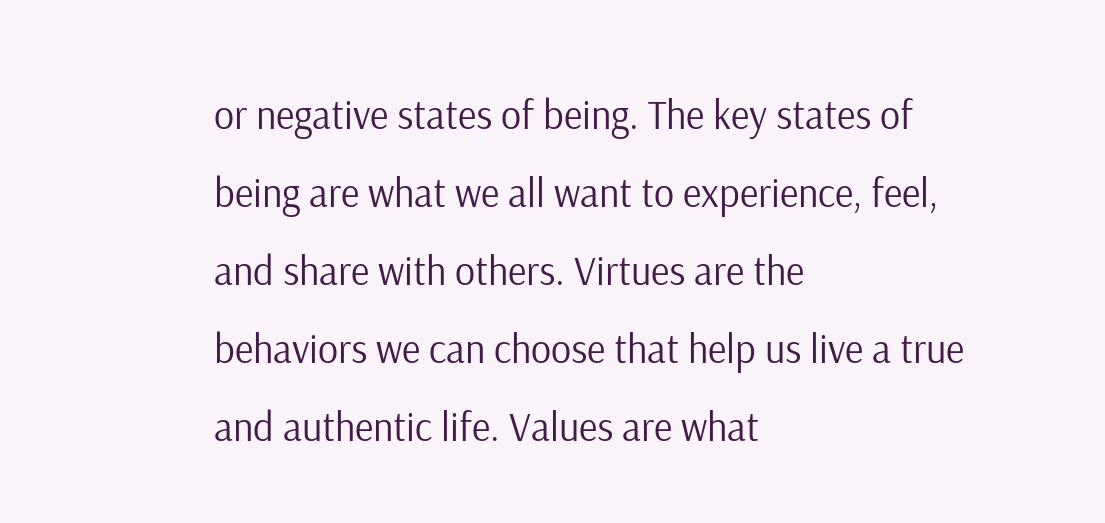or negative states of being. The key states of being are what we all want to experience, feel, and share with others. Virtues are the behaviors we can choose that help us live a true and authentic life. Values are what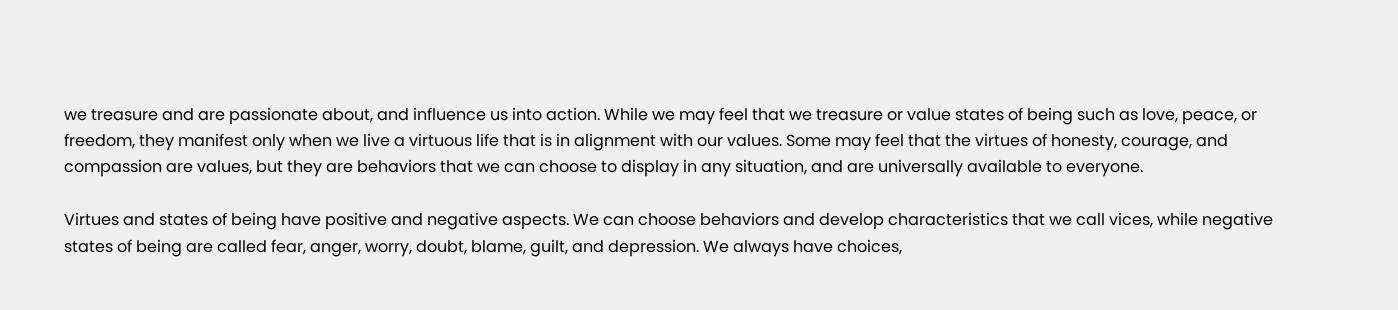we treasure and are passionate about, and influence us into action. While we may feel that we treasure or value states of being such as love, peace, or freedom, they manifest only when we live a virtuous life that is in alignment with our values. Some may feel that the virtues of honesty, courage, and compassion are values, but they are behaviors that we can choose to display in any situation, and are universally available to everyone.

Virtues and states of being have positive and negative aspects. We can choose behaviors and develop characteristics that we call vices, while negative states of being are called fear, anger, worry, doubt, blame, guilt, and depression. We always have choices,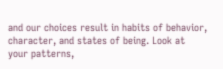and our choices result in habits of behavior, character, and states of being. Look at your patterns,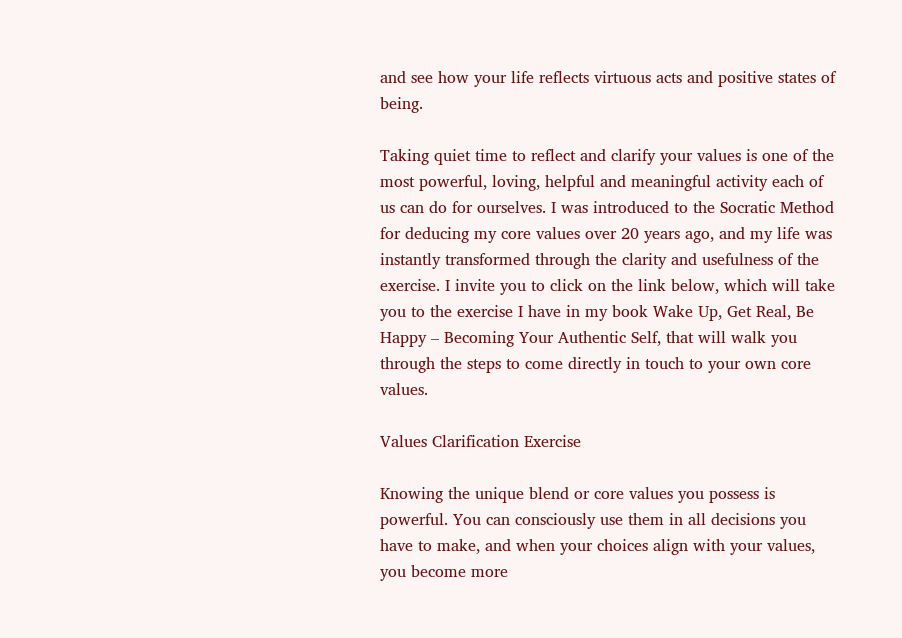and see how your life reflects virtuous acts and positive states of being.

Taking quiet time to reflect and clarify your values is one of the most powerful, loving, helpful and meaningful activity each of us can do for ourselves. I was introduced to the Socratic Method for deducing my core values over 20 years ago, and my life was instantly transformed through the clarity and usefulness of the exercise. I invite you to click on the link below, which will take you to the exercise I have in my book Wake Up, Get Real, Be Happy – Becoming Your Authentic Self, that will walk you through the steps to come directly in touch to your own core values.

Values Clarification Exercise

Knowing the unique blend or core values you possess is powerful. You can consciously use them in all decisions you have to make, and when your choices align with your values, you become more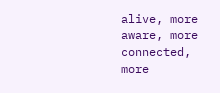alive, more aware, more connected, more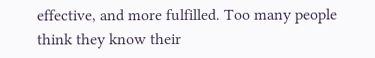effective, and more fulfilled. Too many people think they know their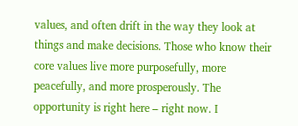values, and often drift in the way they look at things and make decisions. Those who know their core values live more purposefully, more peacefully, and more prosperously. The opportunity is right here – right now. I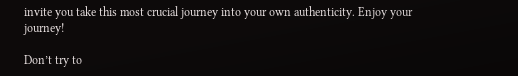invite you take this most crucial journey into your own authenticity. Enjoy your journey!

Don’t try to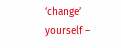‘change’ yourself –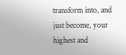transform into, and just become, your highest and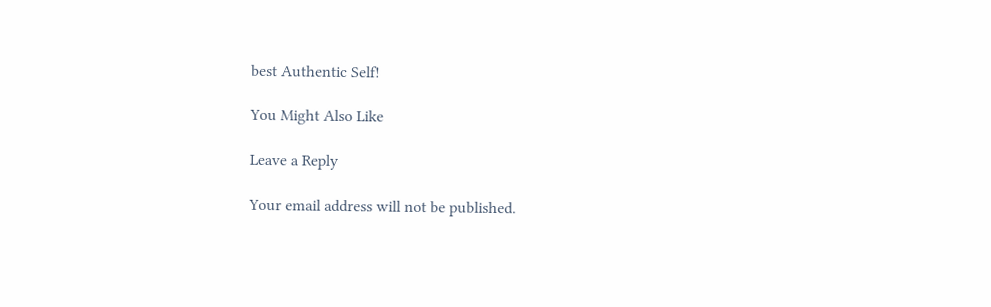best Authentic Self!

You Might Also Like

Leave a Reply

Your email address will not be published.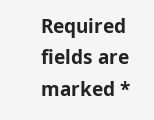Required fields are marked *